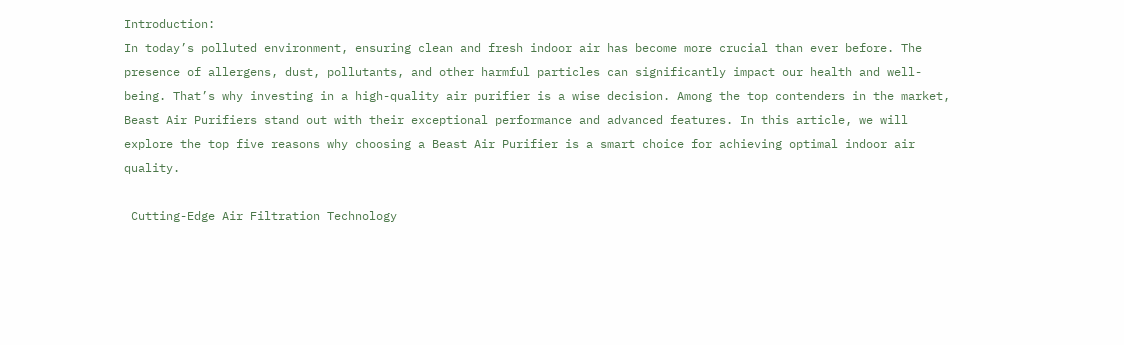Introduction:                                                                                                                                                                                                                                     In today’s polluted environment, ensuring clean and fresh indoor air has become more crucial than ever before. The presence of allergens, dust, pollutants, and other harmful particles can significantly impact our health and well-being. That’s why investing in a high-quality air purifier is a wise decision. Among the top contenders in the market, Beast Air Purifiers stand out with their exceptional performance and advanced features. In this article, we will explore the top five reasons why choosing a Beast Air Purifier is a smart choice for achieving optimal indoor air quality.

 Cutting-Edge Air Filtration Technology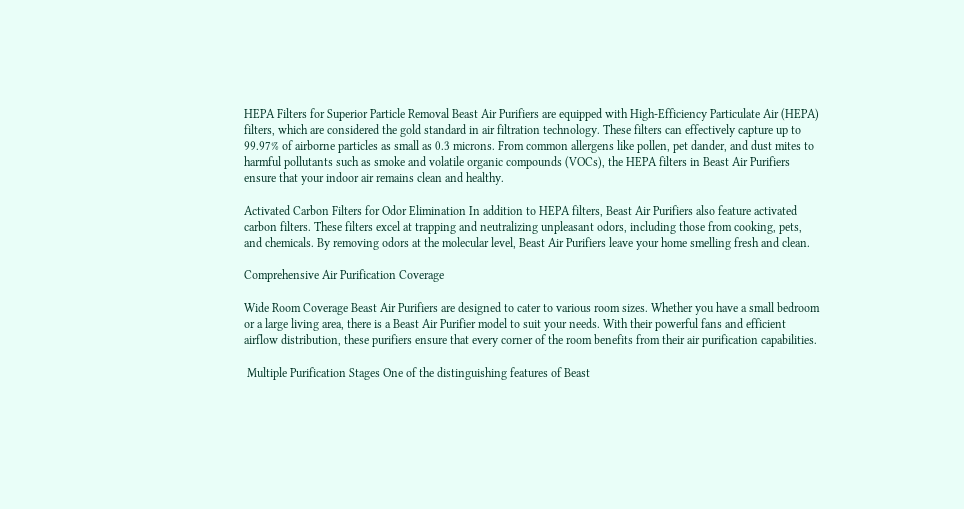HEPA Filters for Superior Particle Removal Beast Air Purifiers are equipped with High-Efficiency Particulate Air (HEPA) filters, which are considered the gold standard in air filtration technology. These filters can effectively capture up to 99.97% of airborne particles as small as 0.3 microns. From common allergens like pollen, pet dander, and dust mites to harmful pollutants such as smoke and volatile organic compounds (VOCs), the HEPA filters in Beast Air Purifiers ensure that your indoor air remains clean and healthy.

Activated Carbon Filters for Odor Elimination In addition to HEPA filters, Beast Air Purifiers also feature activated carbon filters. These filters excel at trapping and neutralizing unpleasant odors, including those from cooking, pets, and chemicals. By removing odors at the molecular level, Beast Air Purifiers leave your home smelling fresh and clean.

Comprehensive Air Purification Coverage

Wide Room Coverage Beast Air Purifiers are designed to cater to various room sizes. Whether you have a small bedroom or a large living area, there is a Beast Air Purifier model to suit your needs. With their powerful fans and efficient airflow distribution, these purifiers ensure that every corner of the room benefits from their air purification capabilities.

 Multiple Purification Stages One of the distinguishing features of Beast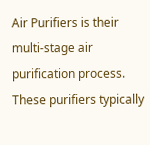Air Purifiers is their multi-stage air purification process. These purifiers typically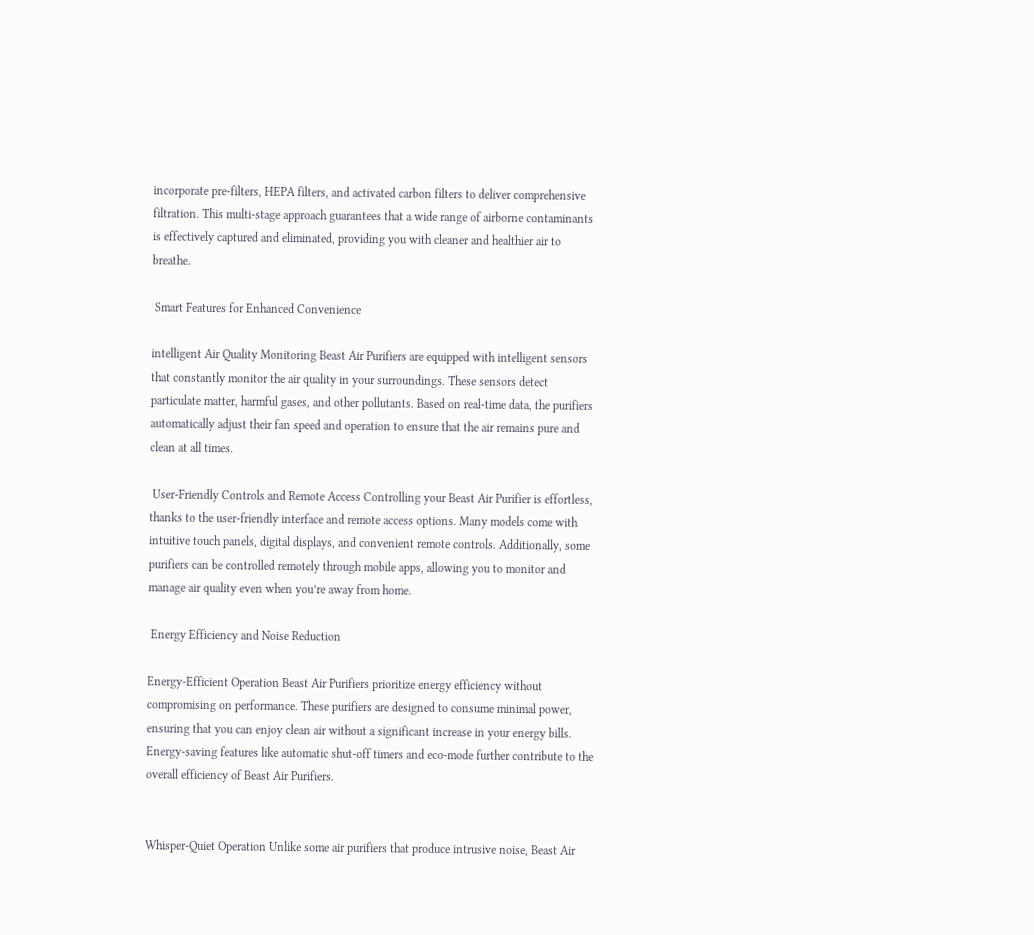incorporate pre-filters, HEPA filters, and activated carbon filters to deliver comprehensive filtration. This multi-stage approach guarantees that a wide range of airborne contaminants is effectively captured and eliminated, providing you with cleaner and healthier air to breathe.

 Smart Features for Enhanced Convenience

intelligent Air Quality Monitoring Beast Air Purifiers are equipped with intelligent sensors that constantly monitor the air quality in your surroundings. These sensors detect particulate matter, harmful gases, and other pollutants. Based on real-time data, the purifiers automatically adjust their fan speed and operation to ensure that the air remains pure and clean at all times.

 User-Friendly Controls and Remote Access Controlling your Beast Air Purifier is effortless, thanks to the user-friendly interface and remote access options. Many models come with intuitive touch panels, digital displays, and convenient remote controls. Additionally, some purifiers can be controlled remotely through mobile apps, allowing you to monitor and manage air quality even when you’re away from home.

 Energy Efficiency and Noise Reduction

Energy-Efficient Operation Beast Air Purifiers prioritize energy efficiency without compromising on performance. These purifiers are designed to consume minimal power, ensuring that you can enjoy clean air without a significant increase in your energy bills. Energy-saving features like automatic shut-off timers and eco-mode further contribute to the overall efficiency of Beast Air Purifiers.


Whisper-Quiet Operation Unlike some air purifiers that produce intrusive noise, Beast Air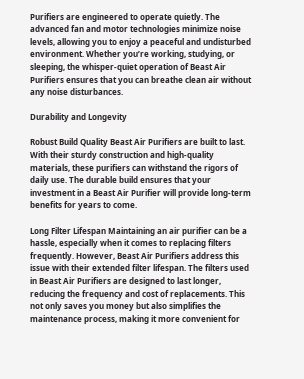Purifiers are engineered to operate quietly. The advanced fan and motor technologies minimize noise levels, allowing you to enjoy a peaceful and undisturbed environment. Whether you’re working, studying, or sleeping, the whisper-quiet operation of Beast Air Purifiers ensures that you can breathe clean air without any noise disturbances.

Durability and Longevity

Robust Build Quality Beast Air Purifiers are built to last. With their sturdy construction and high-quality materials, these purifiers can withstand the rigors of daily use. The durable build ensures that your investment in a Beast Air Purifier will provide long-term benefits for years to come.

Long Filter Lifespan Maintaining an air purifier can be a hassle, especially when it comes to replacing filters frequently. However, Beast Air Purifiers address this issue with their extended filter lifespan. The filters used in Beast Air Purifiers are designed to last longer, reducing the frequency and cost of replacements. This not only saves you money but also simplifies the maintenance process, making it more convenient for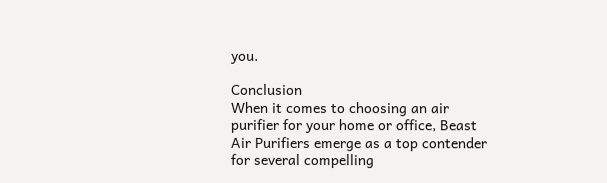you.

Conclusion                                                                                                                                                                                                                                                When it comes to choosing an air purifier for your home or office, Beast Air Purifiers emerge as a top contender for several compelling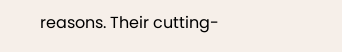reasons. Their cutting-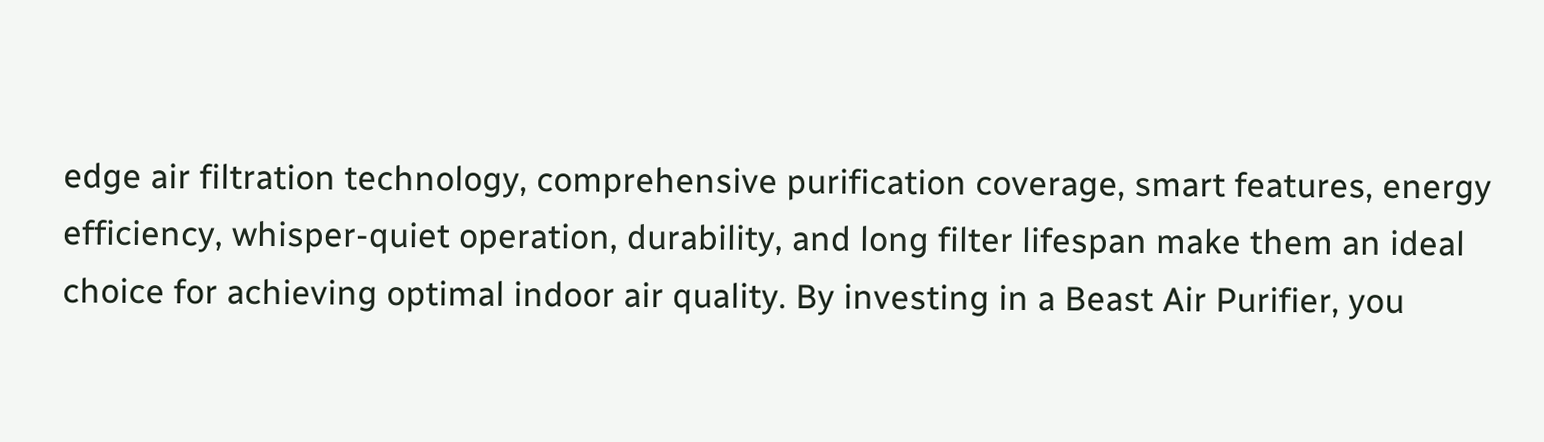edge air filtration technology, comprehensive purification coverage, smart features, energy efficiency, whisper-quiet operation, durability, and long filter lifespan make them an ideal choice for achieving optimal indoor air quality. By investing in a Beast Air Purifier, you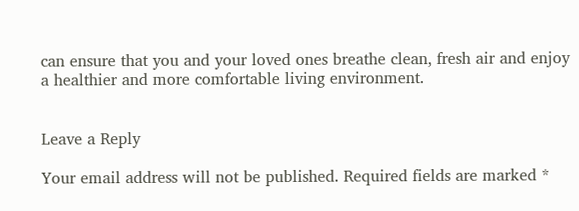can ensure that you and your loved ones breathe clean, fresh air and enjoy a healthier and more comfortable living environment.


Leave a Reply

Your email address will not be published. Required fields are marked *